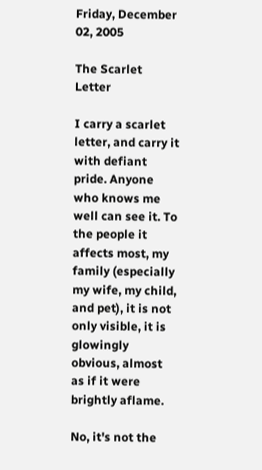Friday, December 02, 2005

The Scarlet Letter

I carry a scarlet letter, and carry it with defiant pride. Anyone who knows me well can see it. To the people it affects most, my family (especially my wife, my child, and pet), it is not only visible, it is glowingly obvious, almost as if it were brightly aflame.

No, it's not the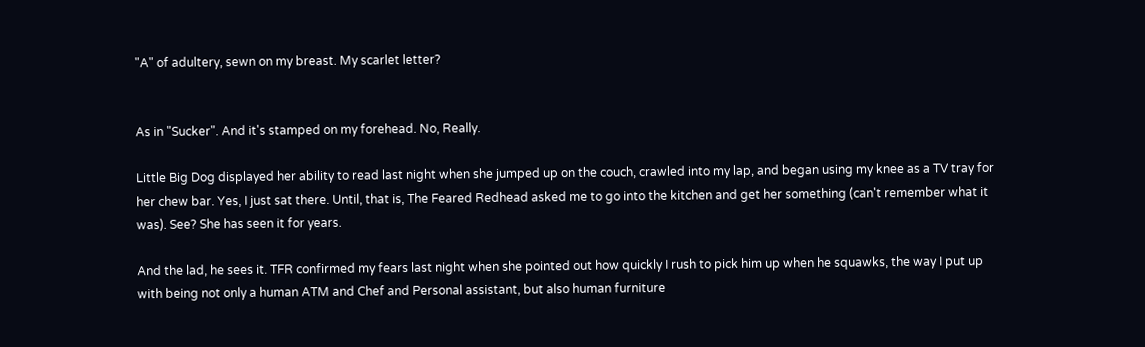"A" of adultery, sewn on my breast. My scarlet letter?


As in "Sucker". And it's stamped on my forehead. No, Really.

Little Big Dog displayed her ability to read last night when she jumped up on the couch, crawled into my lap, and began using my knee as a TV tray for her chew bar. Yes, I just sat there. Until, that is, The Feared Redhead asked me to go into the kitchen and get her something (can't remember what it was). See? She has seen it for years.

And the lad, he sees it. TFR confirmed my fears last night when she pointed out how quickly I rush to pick him up when he squawks, the way I put up with being not only a human ATM and Chef and Personal assistant, but also human furniture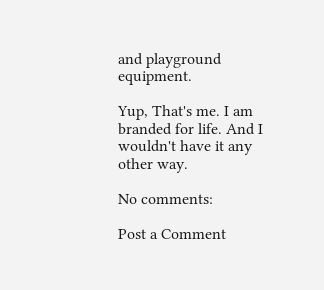and playground equipment.

Yup, That's me. I am branded for life. And I wouldn't have it any other way.

No comments:

Post a Comment